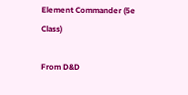Element Commander (5e Class)

From D&D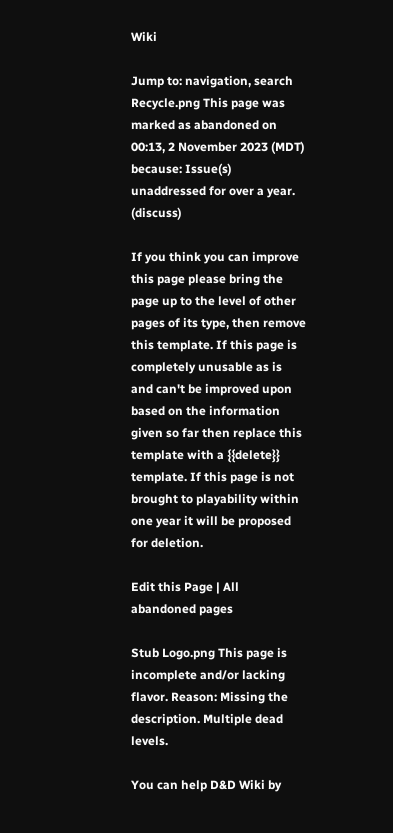Wiki

Jump to: navigation, search
Recycle.png This page was marked as abandoned on 00:13, 2 November 2023 (MDT) because: Issue(s) unaddressed for over a year. (discuss)

If you think you can improve this page please bring the page up to the level of other pages of its type, then remove this template. If this page is completely unusable as is and can't be improved upon based on the information given so far then replace this template with a {{delete}} template. If this page is not brought to playability within one year it will be proposed for deletion.

Edit this Page | All abandoned pages

Stub Logo.png This page is incomplete and/or lacking flavor. Reason: Missing the description. Multiple dead levels.

You can help D&D Wiki by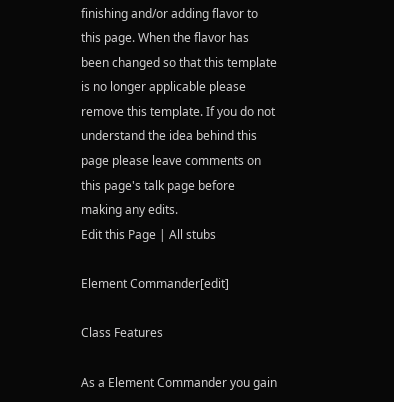finishing and/or adding flavor to this page. When the flavor has been changed so that this template is no longer applicable please remove this template. If you do not understand the idea behind this page please leave comments on this page's talk page before making any edits.
Edit this Page | All stubs

Element Commander[edit]

Class Features

As a Element Commander you gain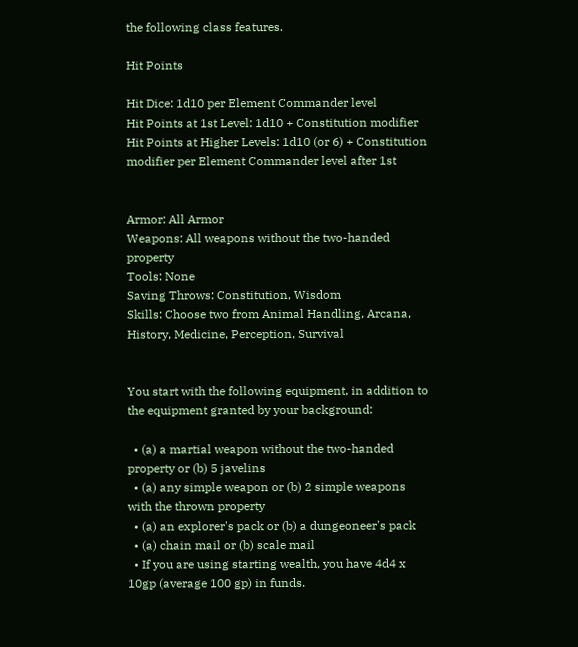the following class features.

Hit Points

Hit Dice: 1d10 per Element Commander level
Hit Points at 1st Level: 1d10 + Constitution modifier
Hit Points at Higher Levels: 1d10 (or 6) + Constitution modifier per Element Commander level after 1st


Armor: All Armor
Weapons: All weapons without the two-handed property
Tools: None
Saving Throws: Constitution, Wisdom
Skills: Choose two from Animal Handling, Arcana, History, Medicine, Perception, Survival


You start with the following equipment, in addition to the equipment granted by your background:

  • (a) a martial weapon without the two-handed property or (b) 5 javelins
  • (a) any simple weapon or (b) 2 simple weapons with the thrown property
  • (a) an explorer's pack or (b) a dungeoneer's pack
  • (a) chain mail or (b) scale mail
  • If you are using starting wealth, you have 4d4 x 10gp (average 100 gp) in funds.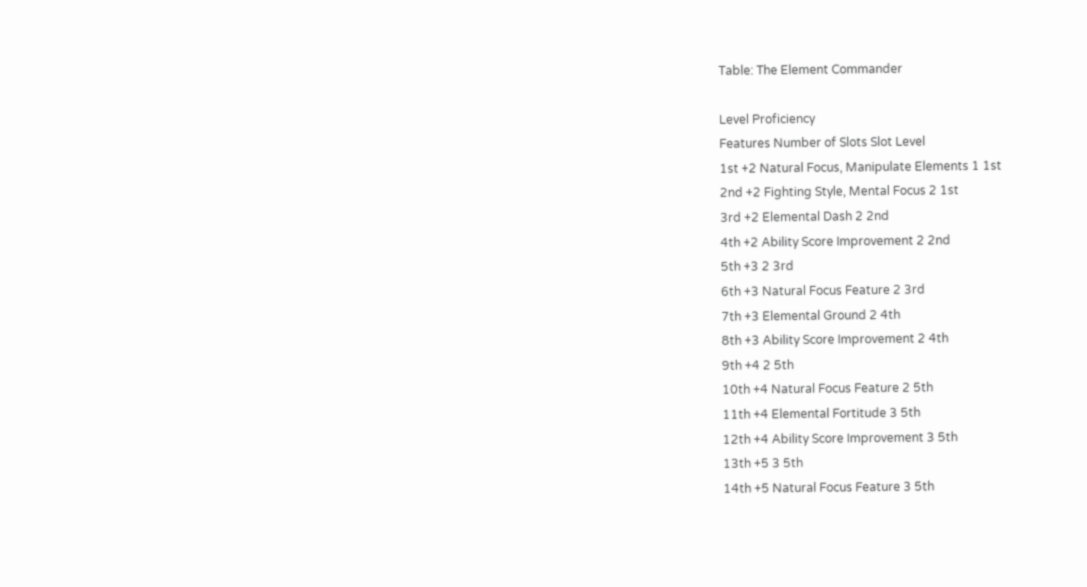Table: The Element Commander

Level Proficiency
Features Number of Slots Slot Level
1st +2 Natural Focus, Manipulate Elements 1 1st
2nd +2 Fighting Style, Mental Focus 2 1st
3rd +2 Elemental Dash 2 2nd
4th +2 Ability Score Improvement 2 2nd
5th +3 2 3rd
6th +3 Natural Focus Feature 2 3rd
7th +3 Elemental Ground 2 4th
8th +3 Ability Score Improvement 2 4th
9th +4 2 5th
10th +4 Natural Focus Feature 2 5th
11th +4 Elemental Fortitude 3 5th
12th +4 Ability Score Improvement 3 5th
13th +5 3 5th
14th +5 Natural Focus Feature 3 5th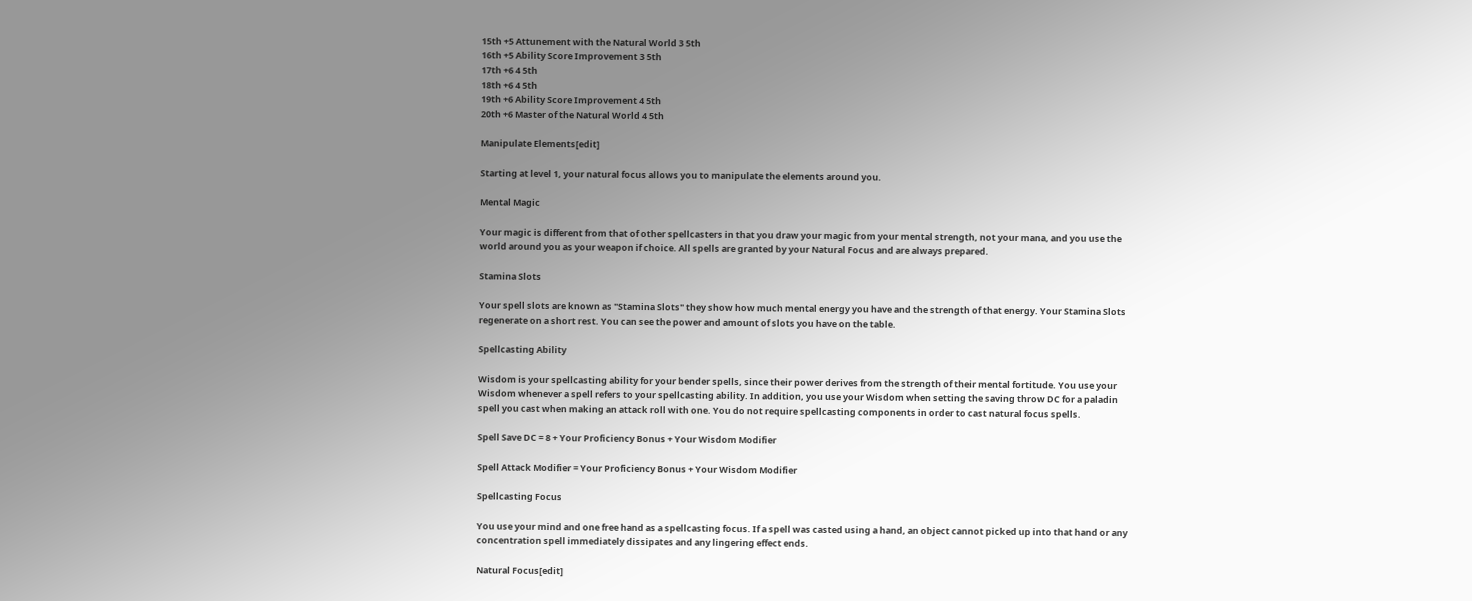15th +5 Attunement with the Natural World 3 5th
16th +5 Ability Score Improvement 3 5th
17th +6 4 5th
18th +6 4 5th
19th +6 Ability Score Improvement 4 5th
20th +6 Master of the Natural World 4 5th

Manipulate Elements[edit]

Starting at level 1, your natural focus allows you to manipulate the elements around you.

Mental Magic

Your magic is different from that of other spellcasters in that you draw your magic from your mental strength, not your mana, and you use the world around you as your weapon if choice. All spells are granted by your Natural Focus and are always prepared.

Stamina Slots

Your spell slots are known as "Stamina Slots" they show how much mental energy you have and the strength of that energy. Your Stamina Slots regenerate on a short rest. You can see the power and amount of slots you have on the table.

Spellcasting Ability

Wisdom is your spellcasting ability for your bender spells, since their power derives from the strength of their mental fortitude. You use your Wisdom whenever a spell refers to your spellcasting ability. In addition, you use your Wisdom when setting the saving throw DC for a paladin spell you cast when making an attack roll with one. You do not require spellcasting components in order to cast natural focus spells.

Spell Save DC = 8 + Your Proficiency Bonus + Your Wisdom Modifier

Spell Attack Modifier = Your Proficiency Bonus + Your Wisdom Modifier

Spellcasting Focus

You use your mind and one free hand as a spellcasting focus. If a spell was casted using a hand, an object cannot picked up into that hand or any concentration spell immediately dissipates and any lingering effect ends.

Natural Focus[edit]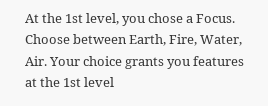At the 1st level, you chose a Focus. Choose between Earth, Fire, Water, Air. Your choice grants you features at the 1st level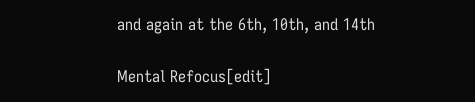and again at the 6th, 10th, and 14th

Mental Refocus[edit]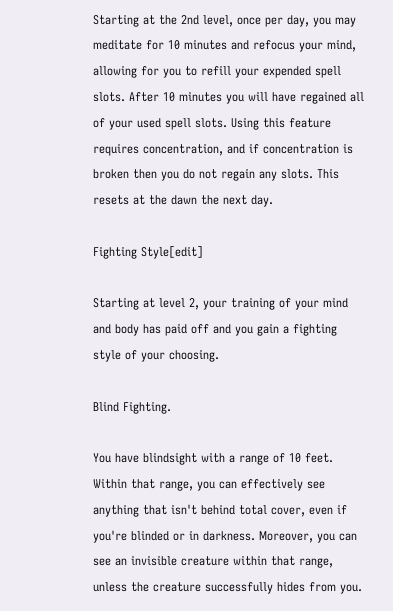Starting at the 2nd level, once per day, you may meditate for 10 minutes and refocus your mind, allowing for you to refill your expended spell slots. After 10 minutes you will have regained all of your used spell slots. Using this feature requires concentration, and if concentration is broken then you do not regain any slots. This resets at the dawn the next day.

Fighting Style[edit]

Starting at level 2, your training of your mind and body has paid off and you gain a fighting style of your choosing.

Blind Fighting.

You have blindsight with a range of 10 feet. Within that range, you can effectively see anything that isn't behind total cover, even if you're blinded or in darkness. Moreover, you can see an invisible creature within that range, unless the creature successfully hides from you.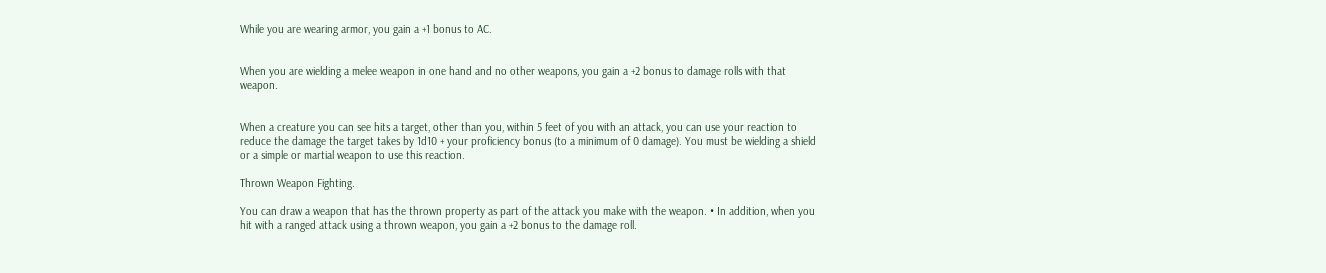While you are wearing armor, you gain a +1 bonus to AC.


When you are wielding a melee weapon in one hand and no other weapons, you gain a +2 bonus to damage rolls with that weapon.


When a creature you can see hits a target, other than you, within 5 feet of you with an attack, you can use your reaction to reduce the damage the target takes by 1d10 + your proficiency bonus (to a minimum of 0 damage). You must be wielding a shield or a simple or martial weapon to use this reaction.

Thrown Weapon Fighting.

You can draw a weapon that has the thrown property as part of the attack you make with the weapon. • In addition, when you hit with a ranged attack using a thrown weapon, you gain a +2 bonus to the damage roll.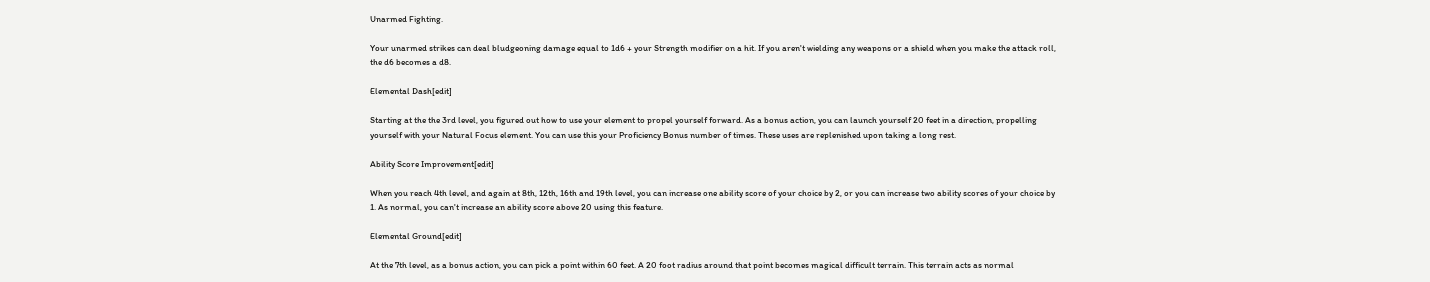Unarmed Fighting.

Your unarmed strikes can deal bludgeoning damage equal to 1d6 + your Strength modifier on a hit. If you aren't wielding any weapons or a shield when you make the attack roll, the d6 becomes a d8.

Elemental Dash[edit]

Starting at the the 3rd level, you figured out how to use your element to propel yourself forward. As a bonus action, you can launch yourself 20 feet in a direction, propelling yourself with your Natural Focus element. You can use this your Proficiency Bonus number of times. These uses are replenished upon taking a long rest.

Ability Score Improvement[edit]

When you reach 4th level, and again at 8th, 12th, 16th and 19th level, you can increase one ability score of your choice by 2, or you can increase two ability scores of your choice by 1. As normal, you can't increase an ability score above 20 using this feature.

Elemental Ground[edit]

At the 7th level, as a bonus action, you can pick a point within 60 feet. A 20 foot radius around that point becomes magical difficult terrain. This terrain acts as normal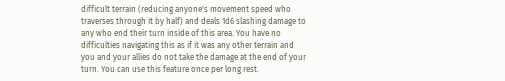difficult terrain (reducing anyone's movement speed who traverses through it by half) and deals 1d6 slashing damage to any who end their turn inside of this area. You have no difficulties navigating this as if it was any other terrain and you and your allies do not take the damage at the end of your turn. You can use this feature once per long rest.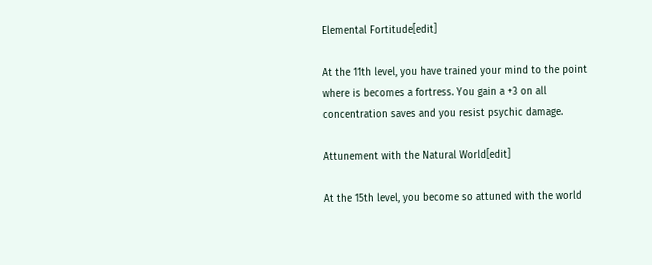Elemental Fortitude[edit]

At the 11th level, you have trained your mind to the point where is becomes a fortress. You gain a +3 on all concentration saves and you resist psychic damage.

Attunement with the Natural World[edit]

At the 15th level, you become so attuned with the world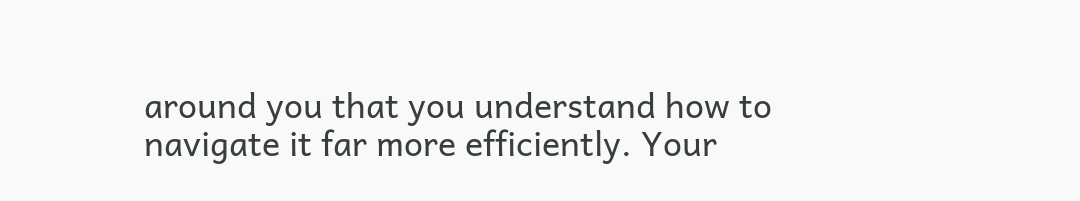around you that you understand how to navigate it far more efficiently. Your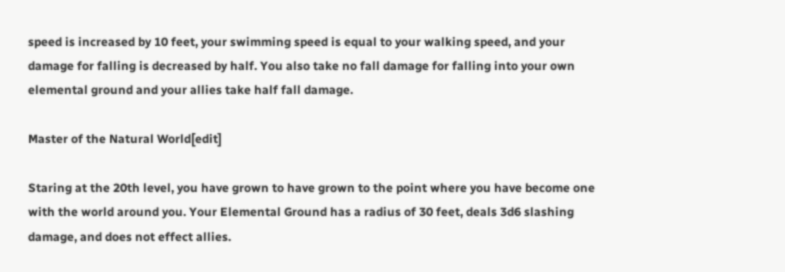speed is increased by 10 feet, your swimming speed is equal to your walking speed, and your damage for falling is decreased by half. You also take no fall damage for falling into your own elemental ground and your allies take half fall damage.

Master of the Natural World[edit]

Staring at the 20th level, you have grown to have grown to the point where you have become one with the world around you. Your Elemental Ground has a radius of 30 feet, deals 3d6 slashing damage, and does not effect allies.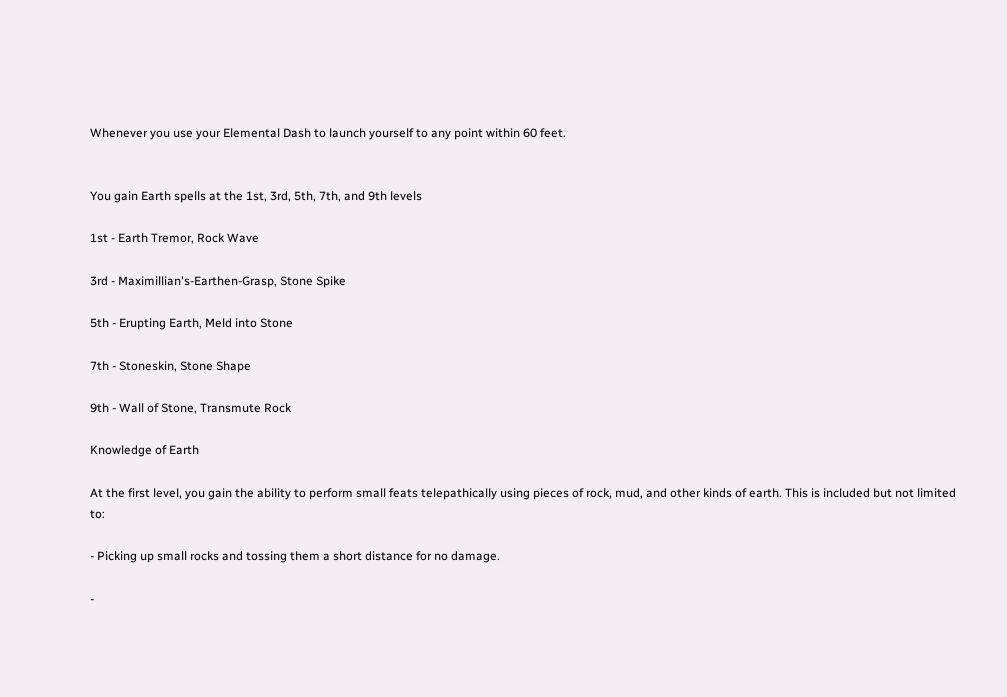Whenever you use your Elemental Dash to launch yourself to any point within 60 feet.


You gain Earth spells at the 1st, 3rd, 5th, 7th, and 9th levels

1st - Earth Tremor, Rock Wave

3rd - Maximillian's-Earthen-Grasp, Stone Spike

5th - Erupting Earth, Meld into Stone

7th - Stoneskin, Stone Shape

9th - Wall of Stone, Transmute Rock

Knowledge of Earth

At the first level, you gain the ability to perform small feats telepathically using pieces of rock, mud, and other kinds of earth. This is included but not limited to:

- Picking up small rocks and tossing them a short distance for no damage.

-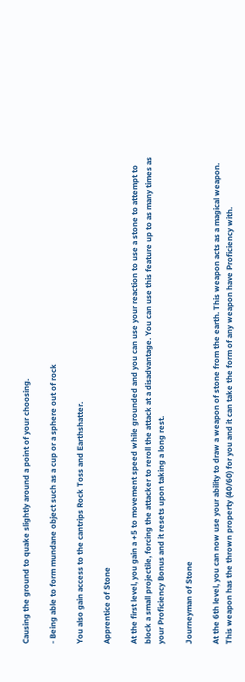Causing the ground to quake slightly around a point of your choosing.

- Being able to form mundane object such as a cup or a sphere out of rock

You also gain access to the cantrips Rock Toss and Earthshatter.

Apprentice of Stone

At the first level, you gain a +5 to movement speed while grounded and you can use your reaction to use a stone to attempt to block a small projectile, forcing the attacker to reroll the attack at a disadvantage. You can use this feature up to as many times as your Proficiency Bonus and it resets upon taking a long rest.

Journeyman of Stone

At the 6th level, you can now use your ability to draw a weapon of stone from the earth. This weapon acts as a magical weapon. This weapon has the thrown property (40/60) for you and it can take the form of any weapon have Proficiency with.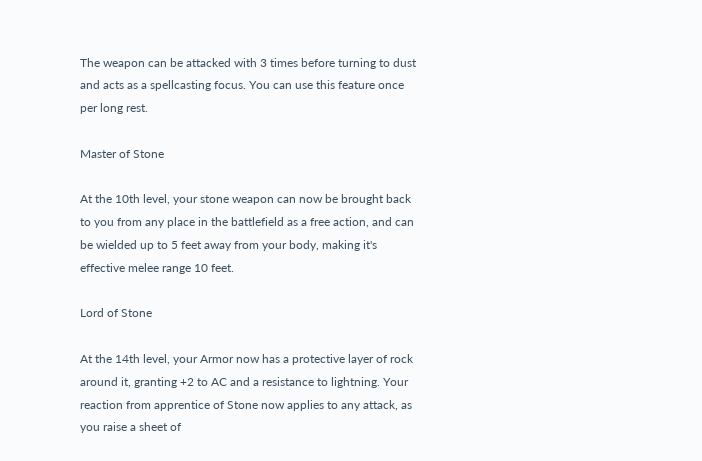The weapon can be attacked with 3 times before turning to dust and acts as a spellcasting focus. You can use this feature once per long rest.

Master of Stone

At the 10th level, your stone weapon can now be brought back to you from any place in the battlefield as a free action, and can be wielded up to 5 feet away from your body, making it's effective melee range 10 feet.

Lord of Stone

At the 14th level, your Armor now has a protective layer of rock around it, granting +2 to AC and a resistance to lightning. Your reaction from apprentice of Stone now applies to any attack, as you raise a sheet of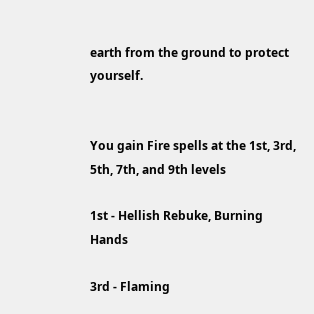earth from the ground to protect yourself.


You gain Fire spells at the 1st, 3rd, 5th, 7th, and 9th levels

1st - Hellish Rebuke, Burning Hands

3rd - Flaming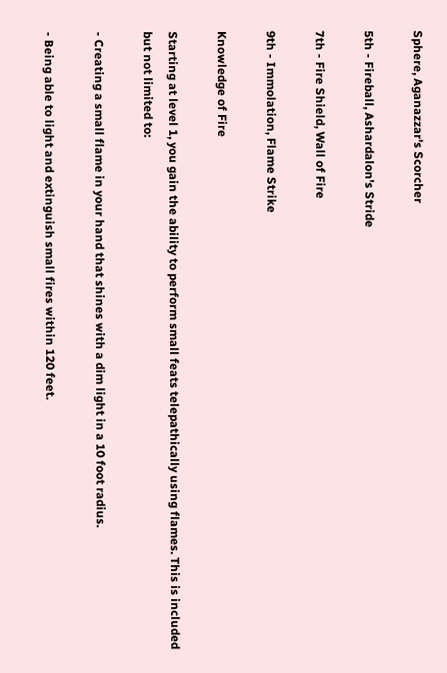Sphere, Aganazzar's Scorcher

5th - Fireball, Ashardalon's Stride

7th - Fire Shield, Wall of Fire

9th - Immolation, Flame Strike

Knowledge of Fire

Starting at level 1, you gain the ability to perform small feats telepathically using flames. This is included but not limited to:

- Creating a small flame in your hand that shines with a dim light in a 10 foot radius.

- Being able to light and extinguish small fires within 120 feet.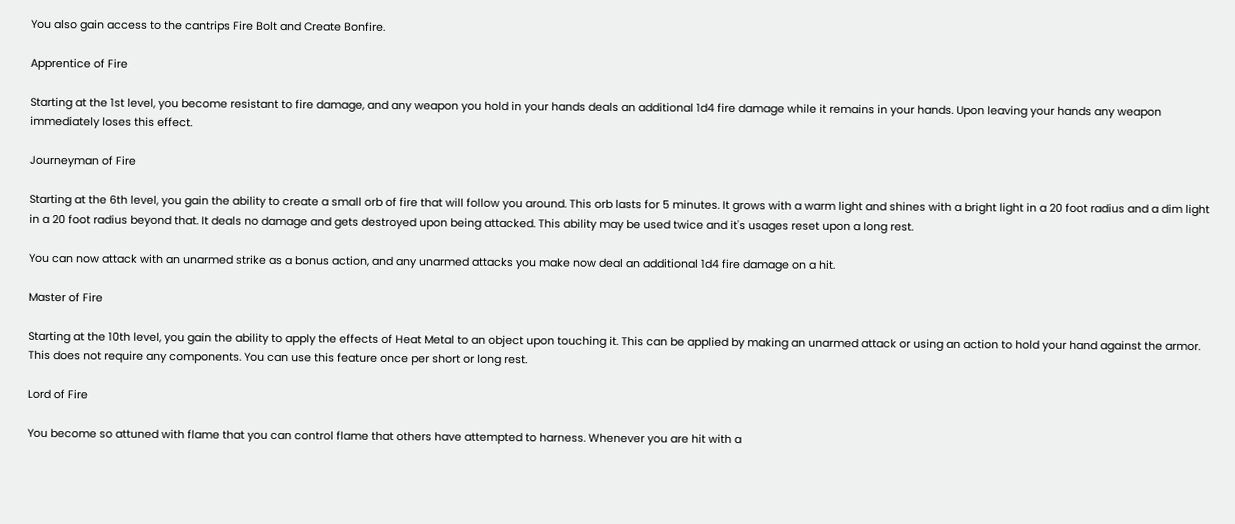You also gain access to the cantrips Fire Bolt and Create Bonfire.

Apprentice of Fire

Starting at the 1st level, you become resistant to fire damage, and any weapon you hold in your hands deals an additional 1d4 fire damage while it remains in your hands. Upon leaving your hands any weapon immediately loses this effect.

Journeyman of Fire

Starting at the 6th level, you gain the ability to create a small orb of fire that will follow you around. This orb lasts for 5 minutes. It grows with a warm light and shines with a bright light in a 20 foot radius and a dim light in a 20 foot radius beyond that. It deals no damage and gets destroyed upon being attacked. This ability may be used twice and it's usages reset upon a long rest.

You can now attack with an unarmed strike as a bonus action, and any unarmed attacks you make now deal an additional 1d4 fire damage on a hit.

Master of Fire

Starting at the 10th level, you gain the ability to apply the effects of Heat Metal to an object upon touching it. This can be applied by making an unarmed attack or using an action to hold your hand against the armor. This does not require any components. You can use this feature once per short or long rest.

Lord of Fire

You become so attuned with flame that you can control flame that others have attempted to harness. Whenever you are hit with a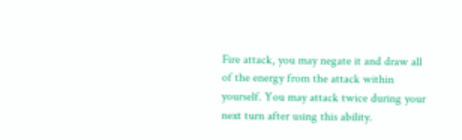Fire attack, you may negate it and draw all of the energy from the attack within yourself. You may attack twice during your next turn after using this ability.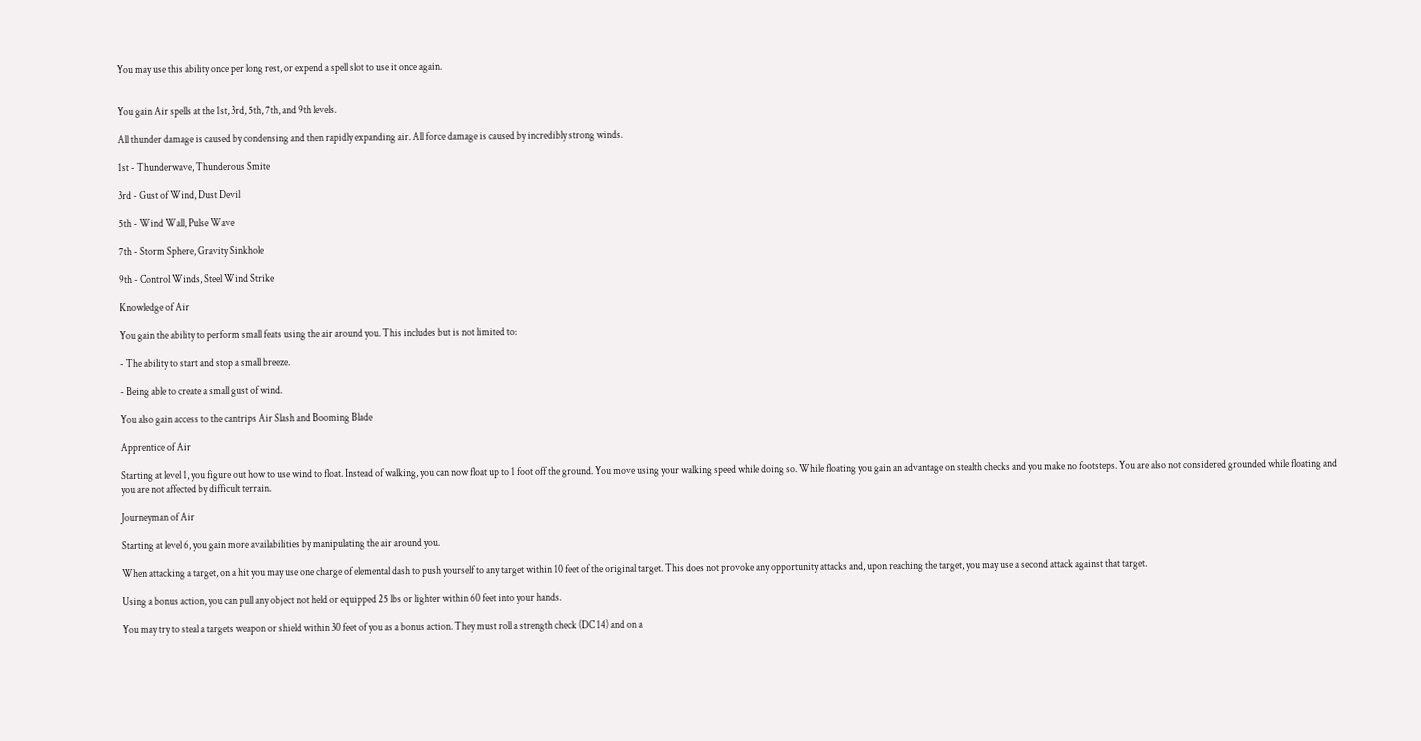You may use this ability once per long rest, or expend a spell slot to use it once again.


You gain Air spells at the 1st, 3rd, 5th, 7th, and 9th levels.

All thunder damage is caused by condensing and then rapidly expanding air. All force damage is caused by incredibly strong winds.

1st - Thunderwave, Thunderous Smite

3rd - Gust of Wind, Dust Devil

5th - Wind Wall, Pulse Wave

7th - Storm Sphere, Gravity Sinkhole

9th - Control Winds, Steel Wind Strike

Knowledge of Air

You gain the ability to perform small feats using the air around you. This includes but is not limited to:

- The ability to start and stop a small breeze.

- Being able to create a small gust of wind.

You also gain access to the cantrips Air Slash and Booming Blade

Apprentice of Air

Starting at level 1, you figure out how to use wind to float. Instead of walking, you can now float up to 1 foot off the ground. You move using your walking speed while doing so. While floating you gain an advantage on stealth checks and you make no footsteps. You are also not considered grounded while floating and you are not affected by difficult terrain.

Journeyman of Air

Starting at level 6, you gain more availabilities by manipulating the air around you.

When attacking a target, on a hit you may use one charge of elemental dash to push yourself to any target within 10 feet of the original target. This does not provoke any opportunity attacks and, upon reaching the target, you may use a second attack against that target.

Using a bonus action, you can pull any object not held or equipped 25 lbs or lighter within 60 feet into your hands.

You may try to steal a targets weapon or shield within 30 feet of you as a bonus action. They must roll a strength check (DC 14) and on a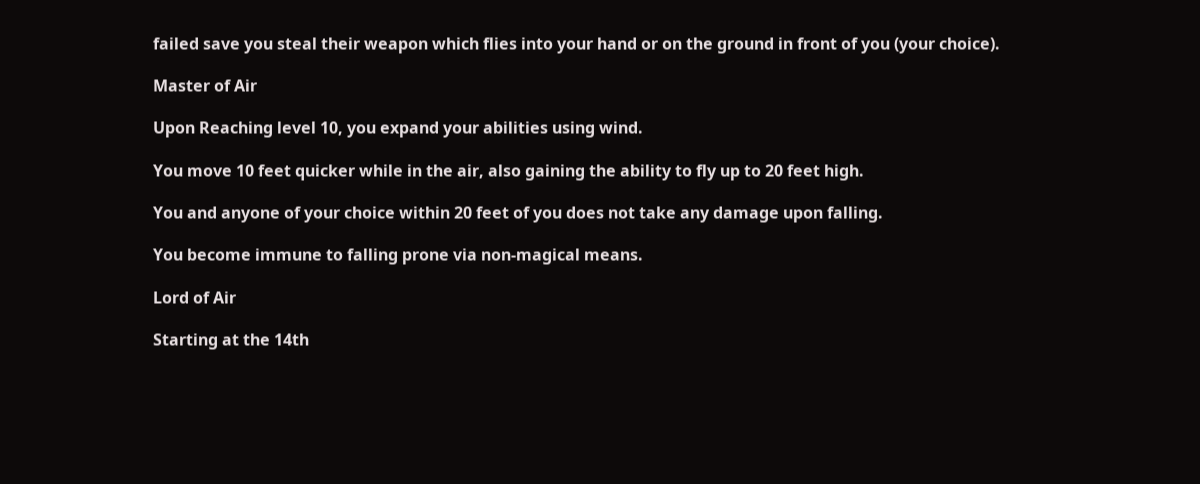failed save you steal their weapon which flies into your hand or on the ground in front of you (your choice).

Master of Air

Upon Reaching level 10, you expand your abilities using wind.

You move 10 feet quicker while in the air, also gaining the ability to fly up to 20 feet high.

You and anyone of your choice within 20 feet of you does not take any damage upon falling.

You become immune to falling prone via non-magical means.

Lord of Air

Starting at the 14th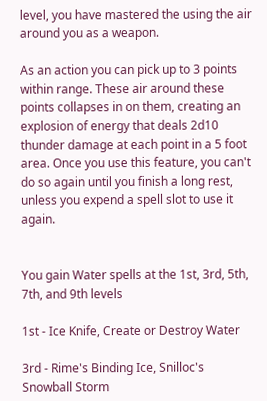level, you have mastered the using the air around you as a weapon.

As an action you can pick up to 3 points within range. These air around these points collapses in on them, creating an explosion of energy that deals 2d10 thunder damage at each point in a 5 foot area. Once you use this feature, you can't do so again until you finish a long rest, unless you expend a spell slot to use it again.


You gain Water spells at the 1st, 3rd, 5th, 7th, and 9th levels

1st - Ice Knife, Create or Destroy Water

3rd - Rime's Binding Ice, Snilloc's Snowball Storm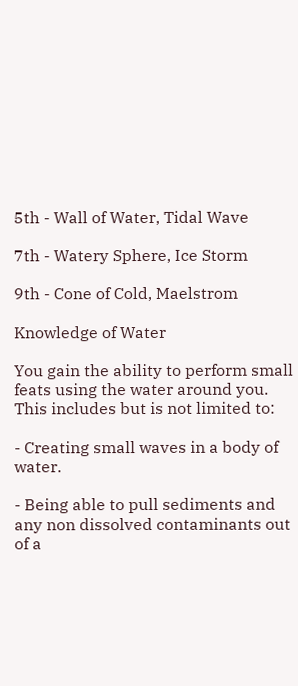5th - Wall of Water, Tidal Wave

7th - Watery Sphere, Ice Storm

9th - Cone of Cold, Maelstrom

Knowledge of Water

You gain the ability to perform small feats using the water around you. This includes but is not limited to:

- Creating small waves in a body of water.

- Being able to pull sediments and any non dissolved contaminants out of a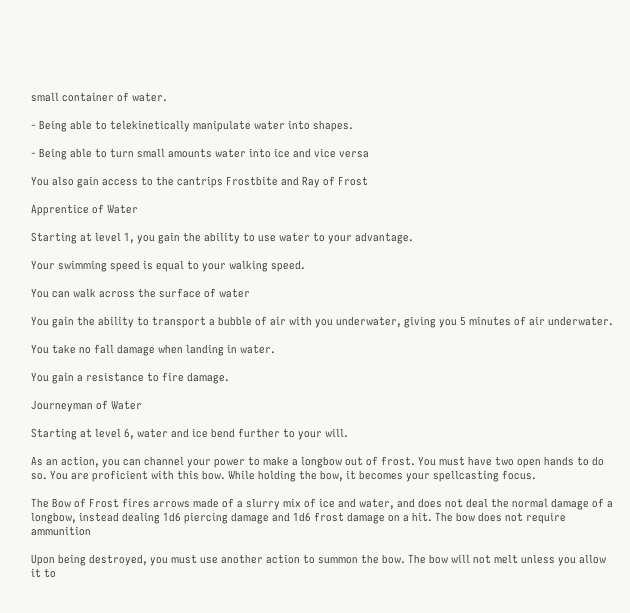small container of water.

- Being able to telekinetically manipulate water into shapes.

- Being able to turn small amounts water into ice and vice versa

You also gain access to the cantrips Frostbite and Ray of Frost

Apprentice of Water

Starting at level 1, you gain the ability to use water to your advantage.

Your swimming speed is equal to your walking speed.

You can walk across the surface of water

You gain the ability to transport a bubble of air with you underwater, giving you 5 minutes of air underwater.

You take no fall damage when landing in water.

You gain a resistance to fire damage.

Journeyman of Water

Starting at level 6, water and ice bend further to your will.

As an action, you can channel your power to make a longbow out of frost. You must have two open hands to do so. You are proficient with this bow. While holding the bow, it becomes your spellcasting focus.

The Bow of Frost fires arrows made of a slurry mix of ice and water, and does not deal the normal damage of a longbow, instead dealing 1d6 piercing damage and 1d6 frost damage on a hit. The bow does not require ammunition

Upon being destroyed, you must use another action to summon the bow. The bow will not melt unless you allow it to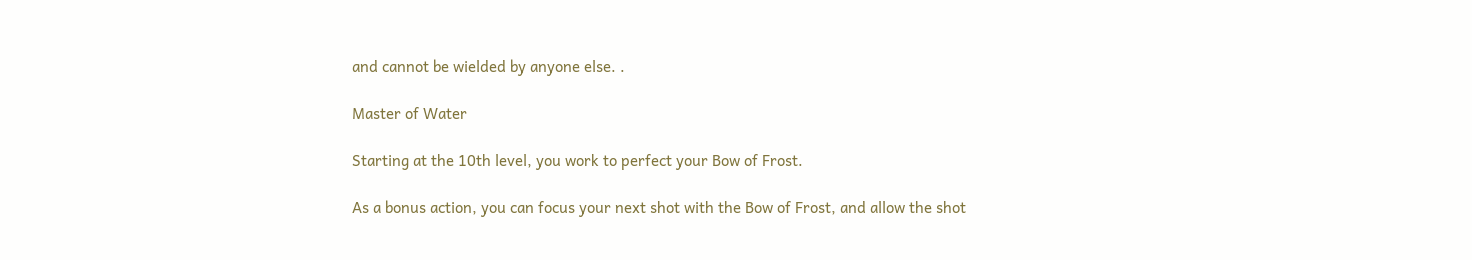and cannot be wielded by anyone else. .

Master of Water

Starting at the 10th level, you work to perfect your Bow of Frost.

As a bonus action, you can focus your next shot with the Bow of Frost, and allow the shot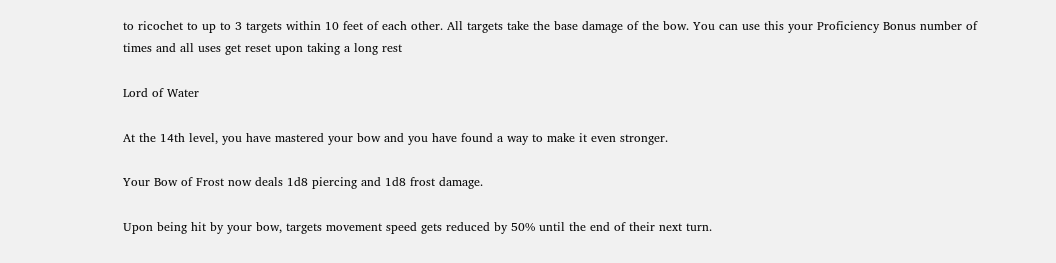to ricochet to up to 3 targets within 10 feet of each other. All targets take the base damage of the bow. You can use this your Proficiency Bonus number of times and all uses get reset upon taking a long rest

Lord of Water

At the 14th level, you have mastered your bow and you have found a way to make it even stronger.

Your Bow of Frost now deals 1d8 piercing and 1d8 frost damage.

Upon being hit by your bow, targets movement speed gets reduced by 50% until the end of their next turn.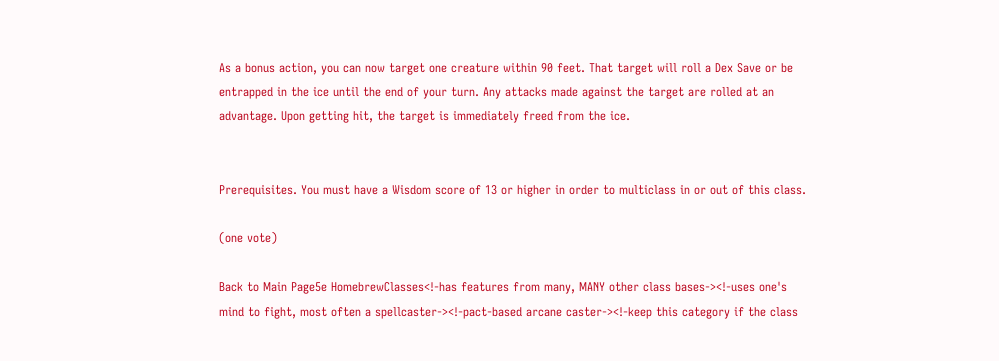As a bonus action, you can now target one creature within 90 feet. That target will roll a Dex Save or be entrapped in the ice until the end of your turn. Any attacks made against the target are rolled at an advantage. Upon getting hit, the target is immediately freed from the ice.


Prerequisites. You must have a Wisdom score of 13 or higher in order to multiclass in or out of this class.

(one vote)

Back to Main Page5e HomebrewClasses<!-has features from many, MANY other class bases-><!-uses one's mind to fight, most often a spellcaster-><!-pact-based arcane caster-><!-keep this category if the class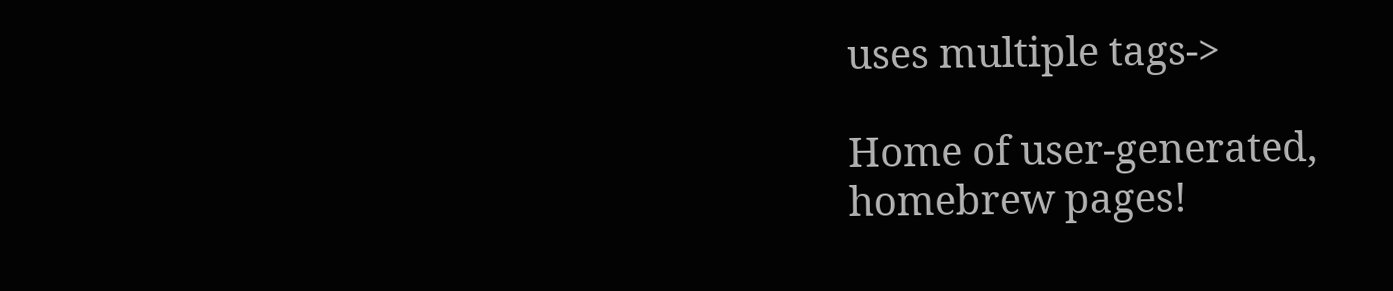uses multiple tags->

Home of user-generated,
homebrew pages!